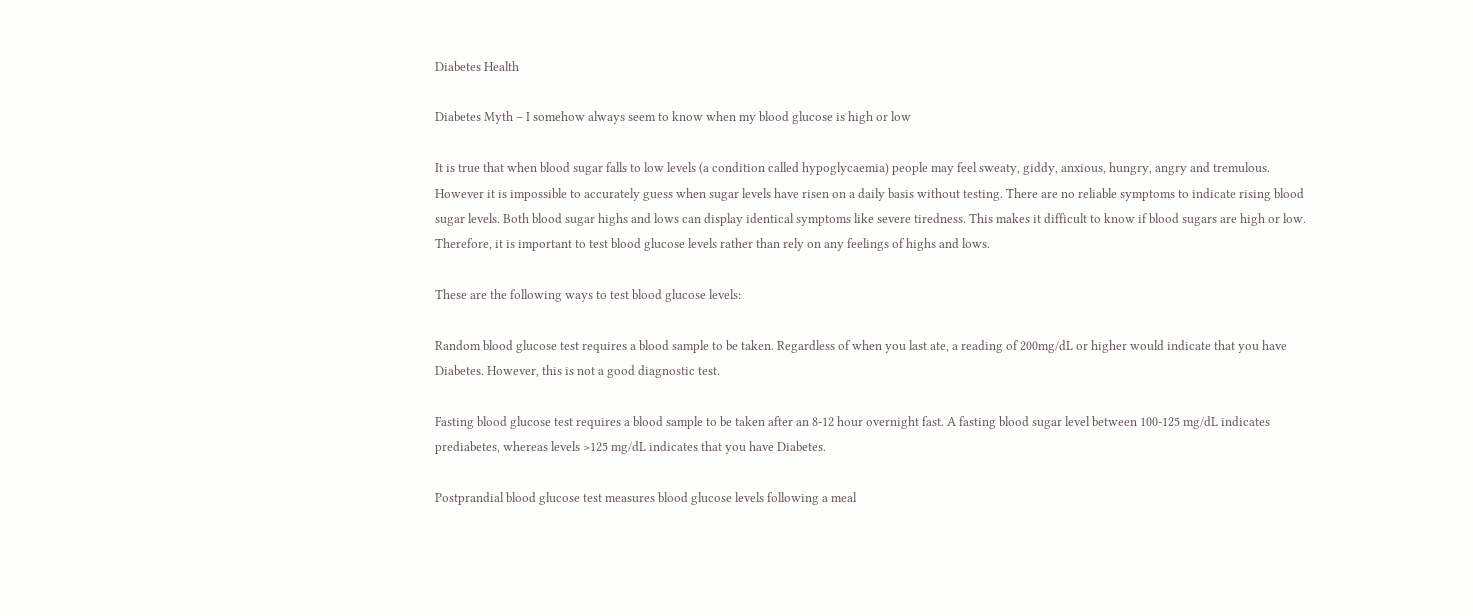Diabetes Health

Diabetes Myth – I somehow always seem to know when my blood glucose is high or low

It is true that when blood sugar falls to low levels (a condition called hypoglycaemia) people may feel sweaty, giddy, anxious, hungry, angry and tremulous. However it is impossible to accurately guess when sugar levels have risen on a daily basis without testing. There are no reliable symptoms to indicate rising blood sugar levels. Both blood sugar highs and lows can display identical symptoms like severe tiredness. This makes it difficult to know if blood sugars are high or low. Therefore, it is important to test blood glucose levels rather than rely on any feelings of highs and lows.

These are the following ways to test blood glucose levels:

Random blood glucose test requires a blood sample to be taken. Regardless of when you last ate, a reading of 200mg/dL or higher would indicate that you have Diabetes. However, this is not a good diagnostic test.

Fasting blood glucose test requires a blood sample to be taken after an 8-12 hour overnight fast. A fasting blood sugar level between 100-125 mg/dL indicates prediabetes, whereas levels >125 mg/dL indicates that you have Diabetes.

Postprandial blood glucose test measures blood glucose levels following a meal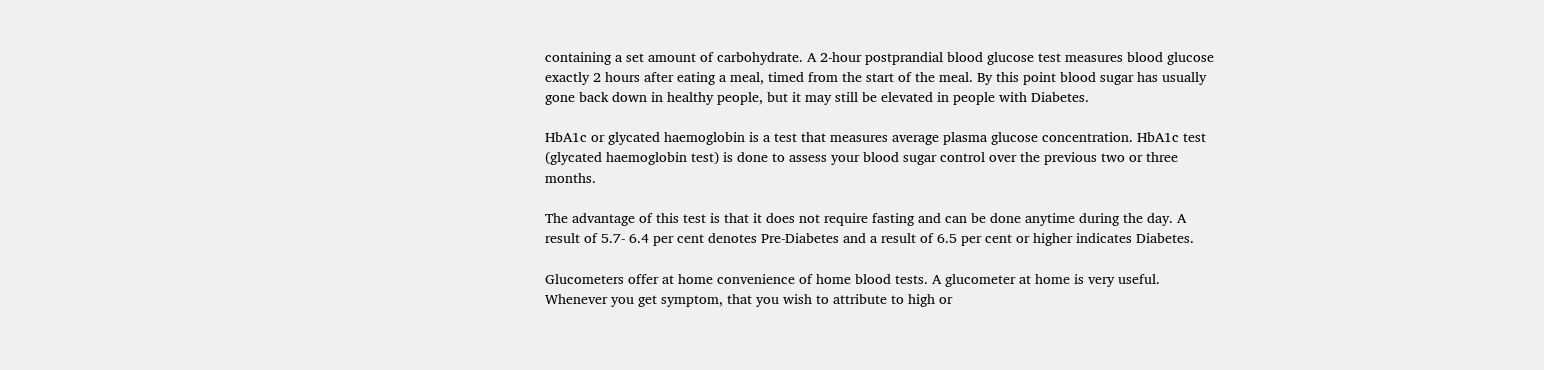containing a set amount of carbohydrate. A 2-hour postprandial blood glucose test measures blood glucose exactly 2 hours after eating a meal, timed from the start of the meal. By this point blood sugar has usually gone back down in healthy people, but it may still be elevated in people with Diabetes.

HbA1c or glycated haemoglobin is a test that measures average plasma glucose concentration. HbA1c test (glycated haemoglobin test) is done to assess your blood sugar control over the previous two or three months.

The advantage of this test is that it does not require fasting and can be done anytime during the day. A result of 5.7- 6.4 per cent denotes Pre-Diabetes and a result of 6.5 per cent or higher indicates Diabetes.

Glucometers offer at home convenience of home blood tests. A glucometer at home is very useful. Whenever you get symptom, that you wish to attribute to high or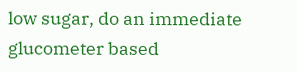low sugar, do an immediate glucometer based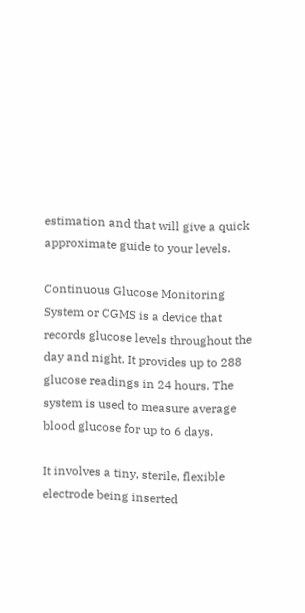estimation and that will give a quick approximate guide to your levels.

Continuous Glucose Monitoring System or CGMS is a device that records glucose levels throughout the day and night. It provides up to 288 glucose readings in 24 hours. The system is used to measure average blood glucose for up to 6 days.

It involves a tiny, sterile, flexible electrode being inserted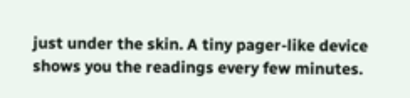just under the skin. A tiny pager-like device shows you the readings every few minutes.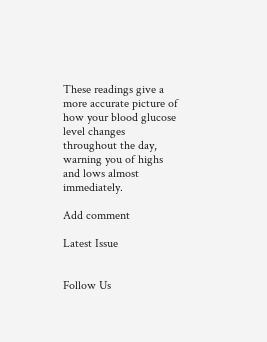These readings give a more accurate picture of how your blood glucose level changes throughout the day, warning you of highs and lows almost immediately.

Add comment

Latest Issue


Follow Us